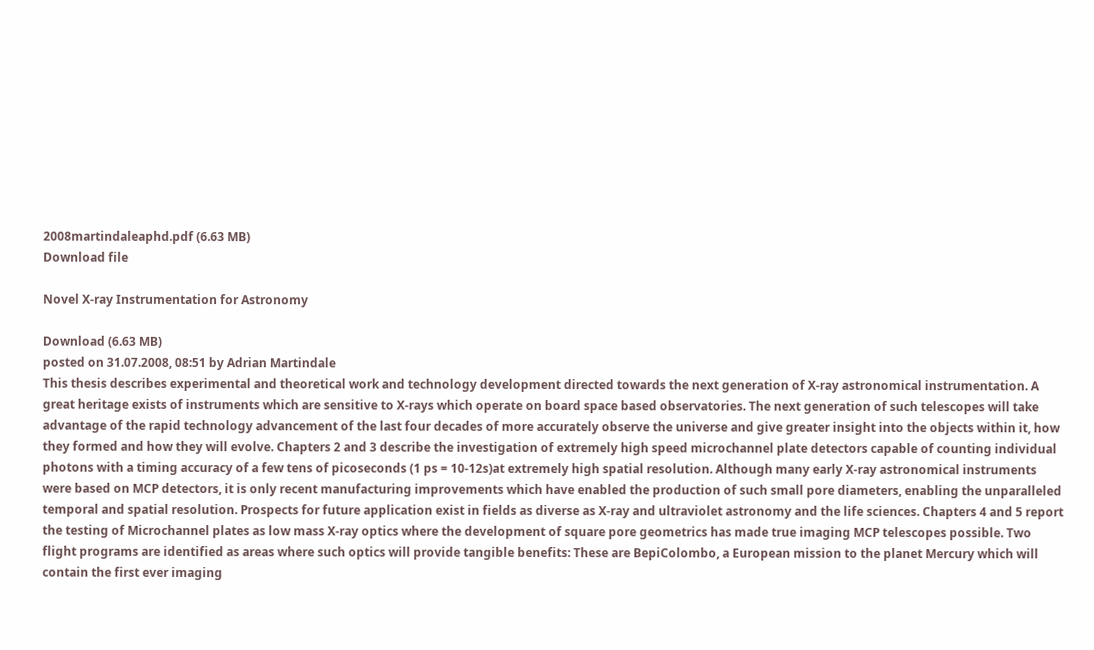2008martindaleaphd.pdf (6.63 MB)
Download file

Novel X-ray Instrumentation for Astronomy

Download (6.63 MB)
posted on 31.07.2008, 08:51 by Adrian Martindale
This thesis describes experimental and theoretical work and technology development directed towards the next generation of X-ray astronomical instrumentation. A great heritage exists of instruments which are sensitive to X-rays which operate on board space based observatories. The next generation of such telescopes will take advantage of the rapid technology advancement of the last four decades of more accurately observe the universe and give greater insight into the objects within it, how they formed and how they will evolve. Chapters 2 and 3 describe the investigation of extremely high speed microchannel plate detectors capable of counting individual photons with a timing accuracy of a few tens of picoseconds (1 ps = 10-12s)at extremely high spatial resolution. Although many early X-ray astronomical instruments were based on MCP detectors, it is only recent manufacturing improvements which have enabled the production of such small pore diameters, enabling the unparalleled temporal and spatial resolution. Prospects for future application exist in fields as diverse as X-ray and ultraviolet astronomy and the life sciences. Chapters 4 and 5 report the testing of Microchannel plates as low mass X-ray optics where the development of square pore geometrics has made true imaging MCP telescopes possible. Two flight programs are identified as areas where such optics will provide tangible benefits: These are BepiColombo, a European mission to the planet Mercury which will contain the first ever imaging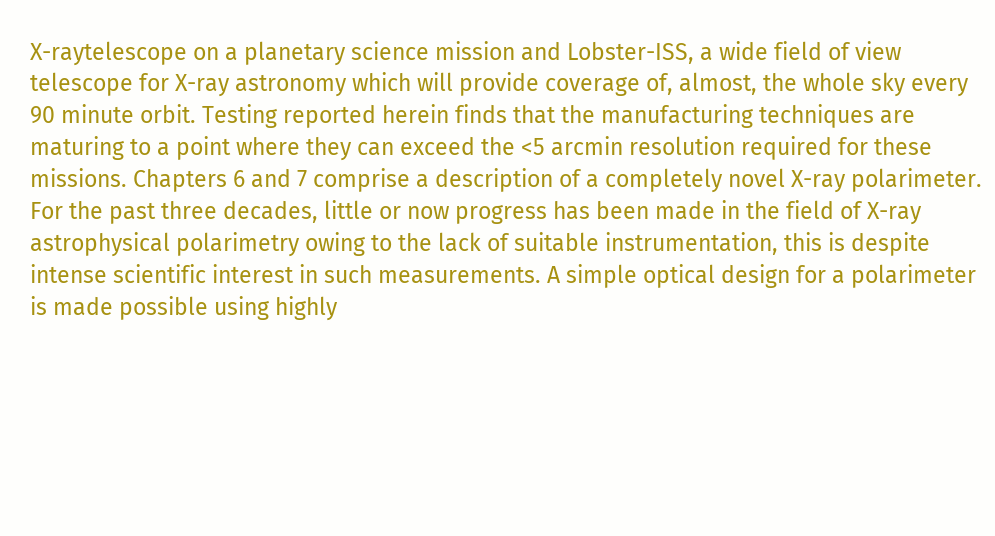X-raytelescope on a planetary science mission and Lobster-ISS, a wide field of view telescope for X-ray astronomy which will provide coverage of, almost, the whole sky every 90 minute orbit. Testing reported herein finds that the manufacturing techniques are maturing to a point where they can exceed the <5 arcmin resolution required for these missions. Chapters 6 and 7 comprise a description of a completely novel X-ray polarimeter. For the past three decades, little or now progress has been made in the field of X-ray astrophysical polarimetry owing to the lack of suitable instrumentation, this is despite intense scientific interest in such measurements. A simple optical design for a polarimeter is made possible using highly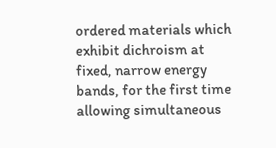ordered materials which exhibit dichroism at fixed, narrow energy bands, for the first time allowing simultaneous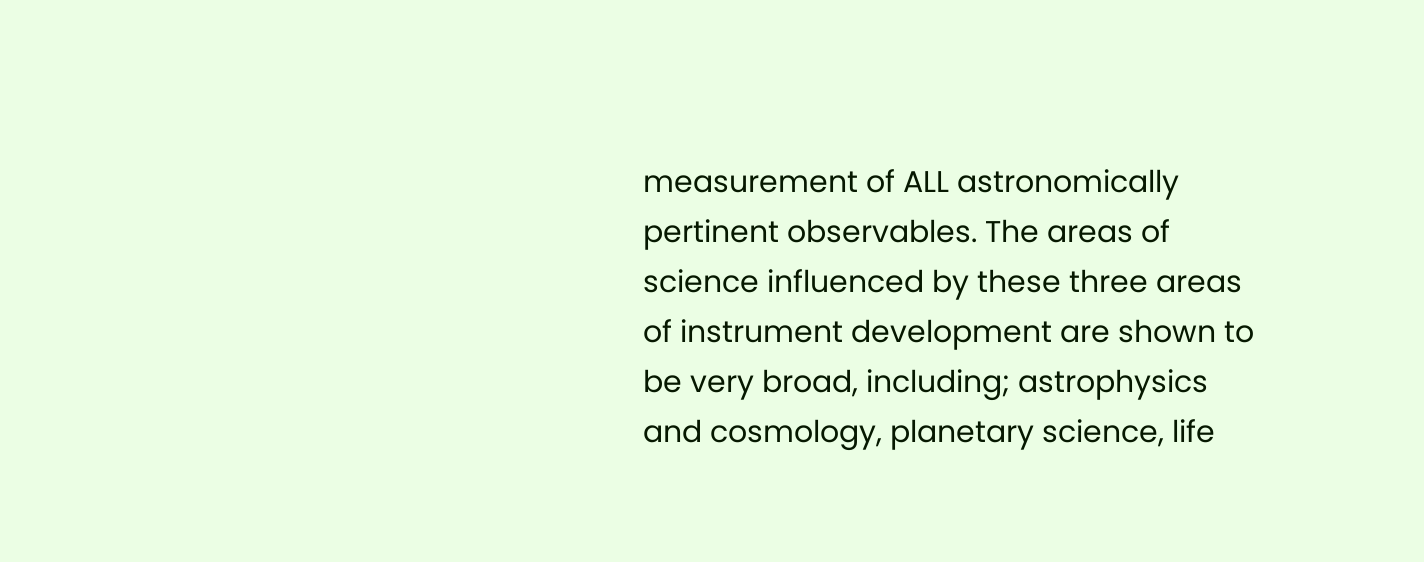measurement of ALL astronomically pertinent observables. The areas of science influenced by these three areas of instrument development are shown to be very broad, including; astrophysics and cosmology, planetary science, life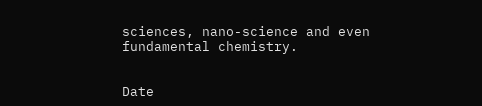sciences, nano-science and even fundamental chemistry.


Date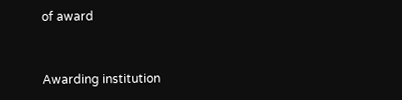of award


Awarding institution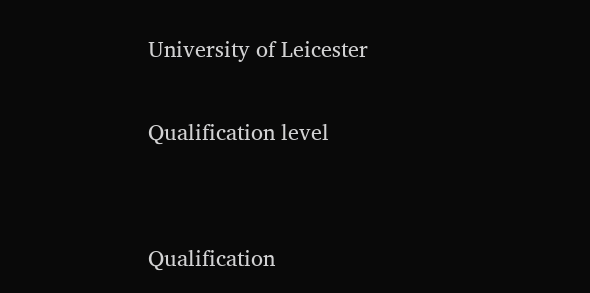University of Leicester

Qualification level


Qualification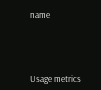name




Usage metrics